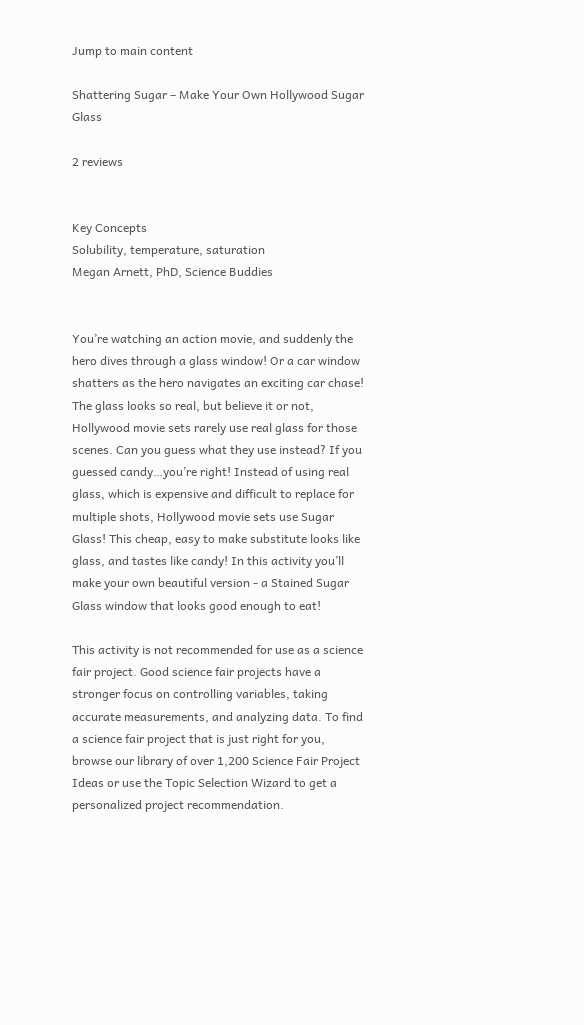Jump to main content

Shattering Sugar – Make Your Own Hollywood Sugar Glass

2 reviews


Key Concepts
Solubility, temperature, saturation
Megan Arnett, PhD, Science Buddies


You’re watching an action movie, and suddenly the hero dives through a glass window! Or a car window shatters as the hero navigates an exciting car chase! The glass looks so real, but believe it or not, Hollywood movie sets rarely use real glass for those scenes. Can you guess what they use instead? If you guessed candy…you’re right! Instead of using real glass, which is expensive and difficult to replace for multiple shots, Hollywood movie sets use Sugar Glass! This cheap, easy to make substitute looks like glass, and tastes like candy! In this activity you’ll make your own beautiful version - a Stained Sugar Glass window that looks good enough to eat!

This activity is not recommended for use as a science fair project. Good science fair projects have a stronger focus on controlling variables, taking accurate measurements, and analyzing data. To find a science fair project that is just right for you, browse our library of over 1,200 Science Fair Project Ideas or use the Topic Selection Wizard to get a personalized project recommendation.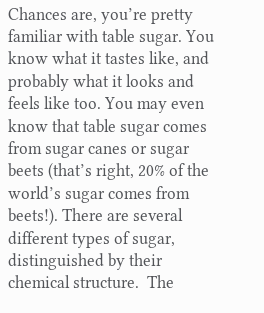Chances are, you’re pretty familiar with table sugar. You know what it tastes like, and probably what it looks and feels like too. You may even know that table sugar comes from sugar canes or sugar beets (that’s right, 20% of the world’s sugar comes from beets!). There are several different types of sugar, distinguished by their chemical structure.  The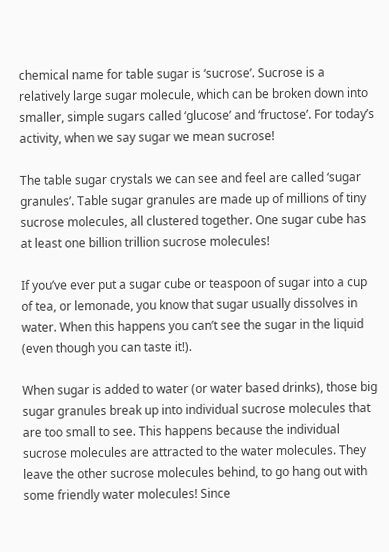chemical name for table sugar is ‘sucrose’. Sucrose is a relatively large sugar molecule, which can be broken down into smaller, simple sugars called ‘glucose’ and ‘fructose’. For today’s activity, when we say sugar we mean sucrose!

The table sugar crystals we can see and feel are called ‘sugar granules’. Table sugar granules are made up of millions of tiny sucrose molecules, all clustered together. One sugar cube has at least one billion trillion sucrose molecules!

If you’ve ever put a sugar cube or teaspoon of sugar into a cup of tea, or lemonade, you know that sugar usually dissolves in water. When this happens you can’t see the sugar in the liquid (even though you can taste it!).

When sugar is added to water (or water based drinks), those big sugar granules break up into individual sucrose molecules that are too small to see. This happens because the individual sucrose molecules are attracted to the water molecules. They leave the other sucrose molecules behind, to go hang out with some friendly water molecules! Since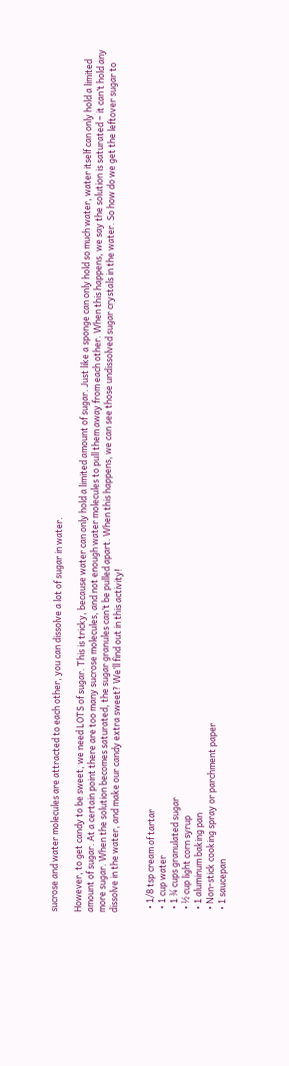sucrose and water molecules are attracted to each other, you can dissolve a lot of sugar in water.

However, to get candy to be sweet, we need LOTS of sugar. This is tricky, because water can only hold a limited amount of sugar. Just like a sponge can only hold so much water, water itself can only hold a limited amount of sugar. At a certain point there are too many sucrose molecules, and not enough water molecules to pull them away from each other. When this happens, we say the solution is saturated – it can’t hold any more sugar. When the solution becomes saturated, the sugar granules can’t be pulled apart. When this happens, we can see those undissolved sugar crystals in the water. So how do we get the leftover sugar to dissolve in the water, and make our candy extra sweet? We’ll find out in this activity!


  • 1/8 tsp cream of tartar
  • 1 cup water
  • 1 ¾ cups granulated sugar
  • ½ cup light corn syrup
  • 1 aluminum baking pan
  • Non-stick cooking spray or parchment paper
  • 1 saucepan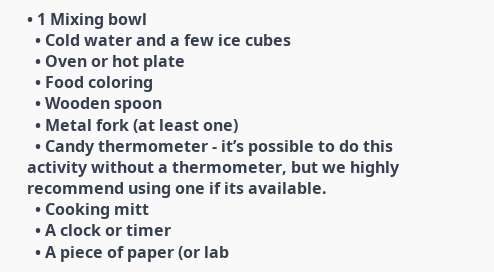• 1 Mixing bowl
  • Cold water and a few ice cubes
  • Oven or hot plate
  • Food coloring
  • Wooden spoon
  • Metal fork (at least one)
  • Candy thermometer - it’s possible to do this activity without a thermometer, but we highly recommend using one if its available.
  • Cooking mitt
  • A clock or timer
  • A piece of paper (or lab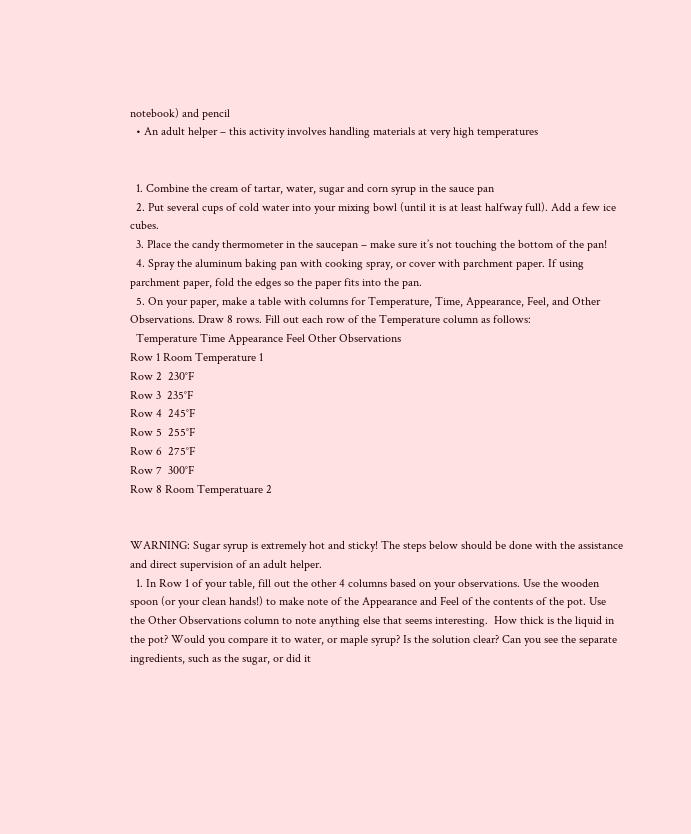notebook) and pencil
  • An adult helper – this activity involves handling materials at very high temperatures


  1. Combine the cream of tartar, water, sugar and corn syrup in the sauce pan
  2. Put several cups of cold water into your mixing bowl (until it is at least halfway full). Add a few ice cubes.
  3. Place the candy thermometer in the saucepan – make sure it’s not touching the bottom of the pan!
  4. Spray the aluminum baking pan with cooking spray, or cover with parchment paper. If using parchment paper, fold the edges so the paper fits into the pan.
  5. On your paper, make a table with columns for Temperature, Time, Appearance, Feel, and Other Observations. Draw 8 rows. Fill out each row of the Temperature column as follows:
  Temperature Time Appearance Feel Other Observations
Row 1 Room Temperature 1
Row 2  230°F
Row 3  235°F
Row 4  245°F
Row 5  255°F
Row 6  275°F
Row 7  300°F
Row 8 Room Temperatuare 2


WARNING: Sugar syrup is extremely hot and sticky! The steps below should be done with the assistance and direct supervision of an adult helper.
  1. In Row 1 of your table, fill out the other 4 columns based on your observations. Use the wooden spoon (or your clean hands!) to make note of the Appearance and Feel of the contents of the pot. Use the Other Observations column to note anything else that seems interesting.  How thick is the liquid in the pot? Would you compare it to water, or maple syrup? Is the solution clear? Can you see the separate ingredients, such as the sugar, or did it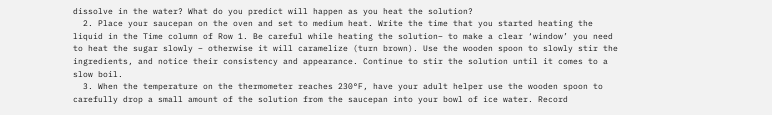dissolve in the water? What do you predict will happen as you heat the solution?
  2. Place your saucepan on the oven and set to medium heat. Write the time that you started heating the liquid in the Time column of Row 1. Be careful while heating the solution– to make a clear ‘window’ you need to heat the sugar slowly – otherwise it will caramelize (turn brown). Use the wooden spoon to slowly stir the ingredients, and notice their consistency and appearance. Continue to stir the solution until it comes to a slow boil.
  3. When the temperature on the thermometer reaches 230°F, have your adult helper use the wooden spoon to carefully drop a small amount of the solution from the saucepan into your bowl of ice water. Record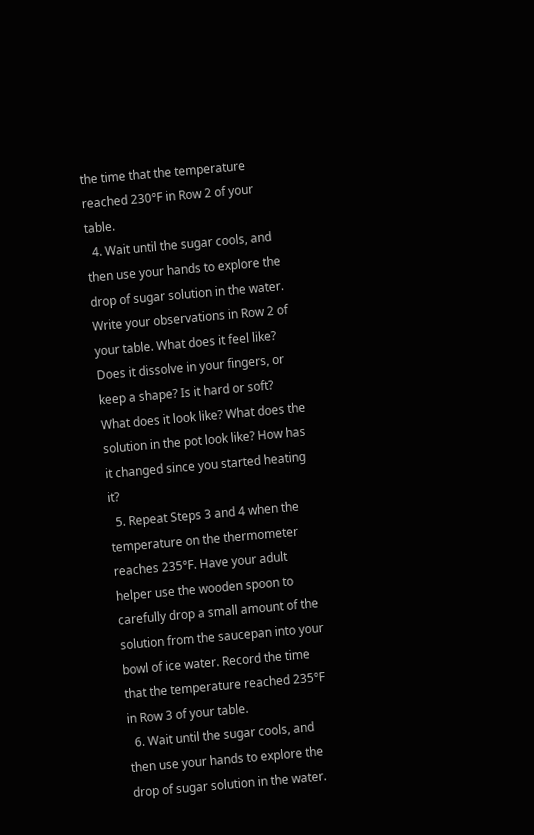the time that the temperature reached 230°F in Row 2 of your table.
  4. Wait until the sugar cools, and then use your hands to explore the drop of sugar solution in the water. Write your observations in Row 2 of your table. What does it feel like? Does it dissolve in your fingers, or keep a shape? Is it hard or soft? What does it look like? What does the solution in the pot look like? How has it changed since you started heating it?
  5. Repeat Steps 3 and 4 when the temperature on the thermometer reaches 235°F. Have your adult helper use the wooden spoon to carefully drop a small amount of the solution from the saucepan into your bowl of ice water. Record the time that the temperature reached 235°F in Row 3 of your table.
  6. Wait until the sugar cools, and then use your hands to explore the drop of sugar solution in the water.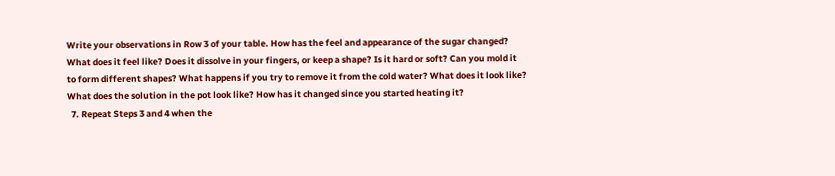Write your observations in Row 3 of your table. How has the feel and appearance of the sugar changed? What does it feel like? Does it dissolve in your fingers, or keep a shape? Is it hard or soft? Can you mold it to form different shapes? What happens if you try to remove it from the cold water? What does it look like? What does the solution in the pot look like? How has it changed since you started heating it?
  7. Repeat Steps 3 and 4 when the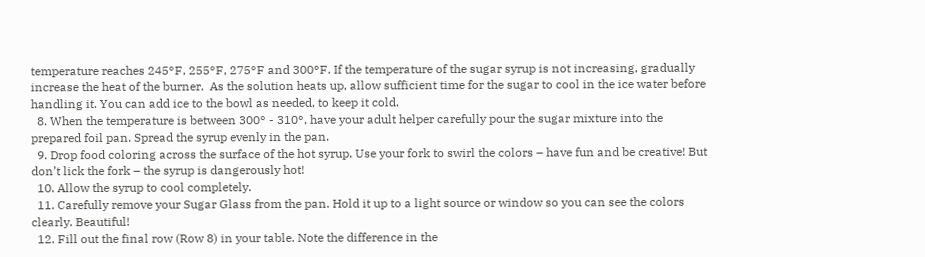temperature reaches 245°F, 255°F, 275°F and 300°F. If the temperature of the sugar syrup is not increasing, gradually increase the heat of the burner.  As the solution heats up, allow sufficient time for the sugar to cool in the ice water before handling it. You can add ice to the bowl as needed, to keep it cold.
  8. When the temperature is between 300° - 310°, have your adult helper carefully pour the sugar mixture into the prepared foil pan. Spread the syrup evenly in the pan.
  9. Drop food coloring across the surface of the hot syrup. Use your fork to swirl the colors – have fun and be creative! But don’t lick the fork – the syrup is dangerously hot!
  10. Allow the syrup to cool completely.
  11. Carefully remove your Sugar Glass from the pan. Hold it up to a light source or window so you can see the colors clearly. Beautiful!
  12. Fill out the final row (Row 8) in your table. Note the difference in the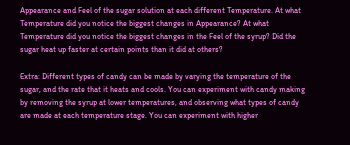Appearance and Feel of the sugar solution at each different Temperature. At what Temperature did you notice the biggest changes in Appearance? At what Temperature did you notice the biggest changes in the Feel of the syrup? Did the sugar heat up faster at certain points than it did at others?

Extra: Different types of candy can be made by varying the temperature of the sugar, and the rate that it heats and cools. You can experiment with candy making by removing the syrup at lower temperatures, and observing what types of candy are made at each temperature stage. You can experiment with higher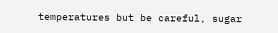temperatures but be careful, sugar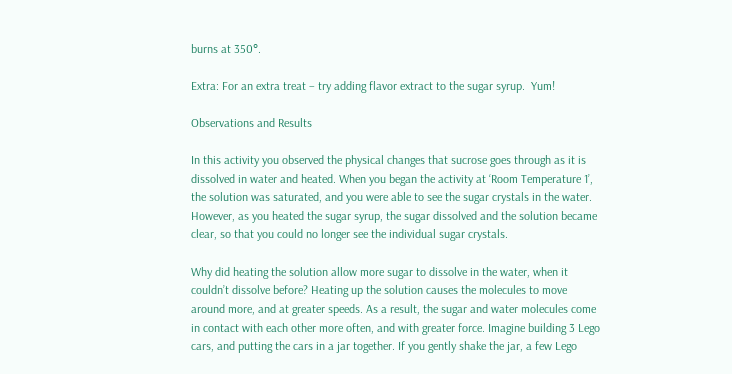burns at 350°.

Extra: For an extra treat – try adding flavor extract to the sugar syrup.  Yum!

Observations and Results

In this activity you observed the physical changes that sucrose goes through as it is dissolved in water and heated. When you began the activity at ‘Room Temperature 1’, the solution was saturated, and you were able to see the sugar crystals in the water. However, as you heated the sugar syrup, the sugar dissolved and the solution became clear, so that you could no longer see the individual sugar crystals.

Why did heating the solution allow more sugar to dissolve in the water, when it couldn’t dissolve before? Heating up the solution causes the molecules to move around more, and at greater speeds. As a result, the sugar and water molecules come in contact with each other more often, and with greater force. Imagine building 3 Lego cars, and putting the cars in a jar together. If you gently shake the jar, a few Lego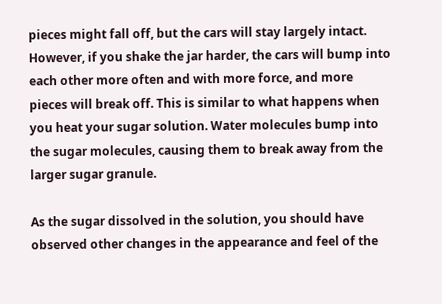pieces might fall off, but the cars will stay largely intact. However, if you shake the jar harder, the cars will bump into each other more often and with more force, and more pieces will break off. This is similar to what happens when you heat your sugar solution. Water molecules bump into the sugar molecules, causing them to break away from the larger sugar granule.

As the sugar dissolved in the solution, you should have observed other changes in the appearance and feel of the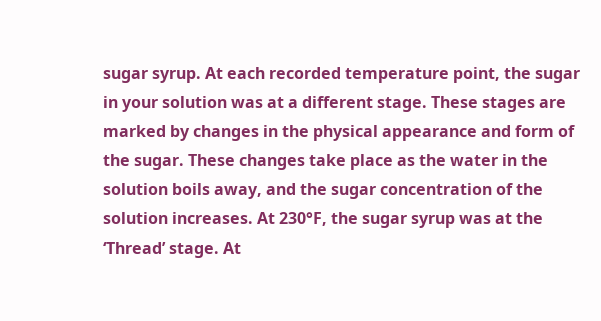sugar syrup. At each recorded temperature point, the sugar in your solution was at a different stage. These stages are marked by changes in the physical appearance and form of the sugar. These changes take place as the water in the solution boils away, and the sugar concentration of the solution increases. At 230°F, the sugar syrup was at the ‘Thread’ stage. At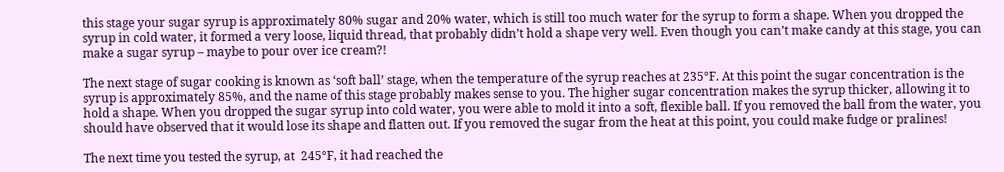this stage your sugar syrup is approximately 80% sugar and 20% water, which is still too much water for the syrup to form a shape. When you dropped the syrup in cold water, it formed a very loose, liquid thread, that probably didn’t hold a shape very well. Even though you can’t make candy at this stage, you can make a sugar syrup – maybe to pour over ice cream?!

The next stage of sugar cooking is known as ‘soft ball’ stage, when the temperature of the syrup reaches at 235°F. At this point the sugar concentration is the syrup is approximately 85%, and the name of this stage probably makes sense to you. The higher sugar concentration makes the syrup thicker, allowing it to hold a shape. When you dropped the sugar syrup into cold water, you were able to mold it into a soft, flexible ball. If you removed the ball from the water, you should have observed that it would lose its shape and flatten out. If you removed the sugar from the heat at this point, you could make fudge or pralines!

The next time you tested the syrup, at  245°F, it had reached the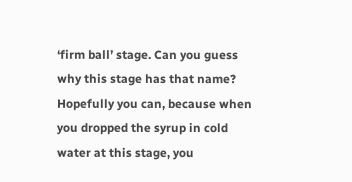‘firm ball’ stage. Can you guess why this stage has that name? Hopefully you can, because when you dropped the syrup in cold water at this stage, you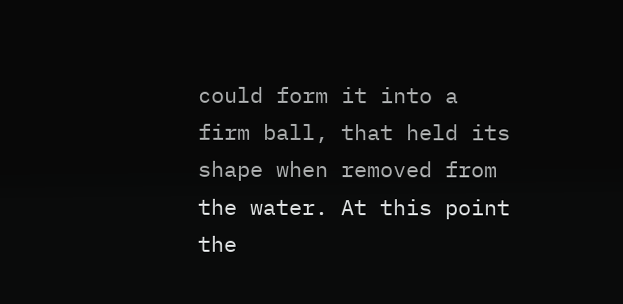could form it into a firm ball, that held its shape when removed from the water. At this point the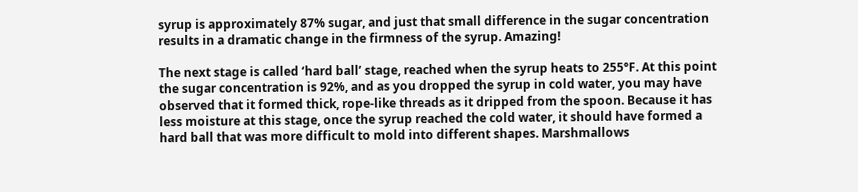syrup is approximately 87% sugar, and just that small difference in the sugar concentration results in a dramatic change in the firmness of the syrup. Amazing!

The next stage is called ‘hard ball’ stage, reached when the syrup heats to 255°F. At this point the sugar concentration is 92%, and as you dropped the syrup in cold water, you may have observed that it formed thick, rope-like threads as it dripped from the spoon. Because it has less moisture at this stage, once the syrup reached the cold water, it should have formed a hard ball that was more difficult to mold into different shapes. Marshmallows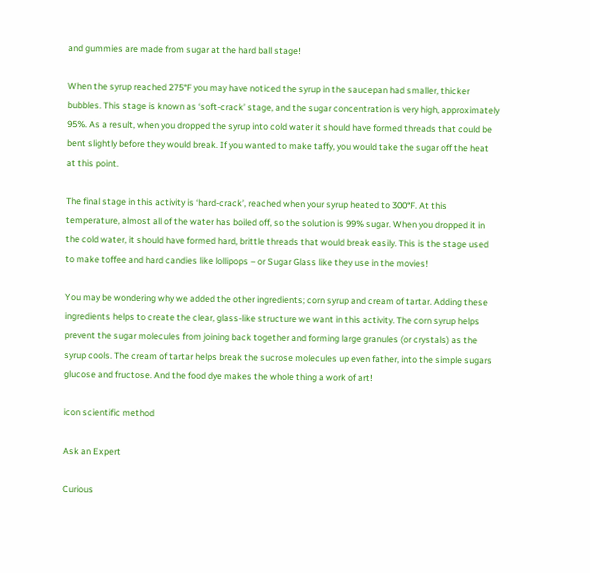and gummies are made from sugar at the hard ball stage!

When the syrup reached 275°F you may have noticed the syrup in the saucepan had smaller, thicker bubbles. This stage is known as ‘soft-crack’ stage, and the sugar concentration is very high, approximately 95%. As a result, when you dropped the syrup into cold water it should have formed threads that could be bent slightly before they would break. If you wanted to make taffy, you would take the sugar off the heat at this point.

The final stage in this activity is ‘hard-crack’, reached when your syrup heated to 300°F. At this temperature, almost all of the water has boiled off, so the solution is 99% sugar. When you dropped it in the cold water, it should have formed hard, brittle threads that would break easily. This is the stage used to make toffee and hard candies like lollipops – or Sugar Glass like they use in the movies!

You may be wondering why we added the other ingredients; corn syrup and cream of tartar. Adding these ingredients helps to create the clear, glass-like structure we want in this activity. The corn syrup helps prevent the sugar molecules from joining back together and forming large granules (or crystals) as the syrup cools. The cream of tartar helps break the sucrose molecules up even father, into the simple sugars glucose and fructose. And the food dye makes the whole thing a work of art!

icon scientific method

Ask an Expert

Curious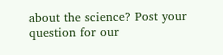about the science? Post your question for our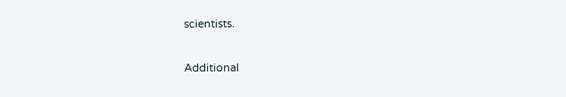scientists.

Additional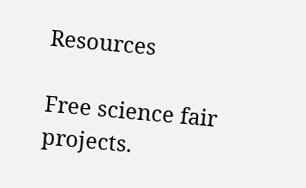Resources

Free science fair projects.